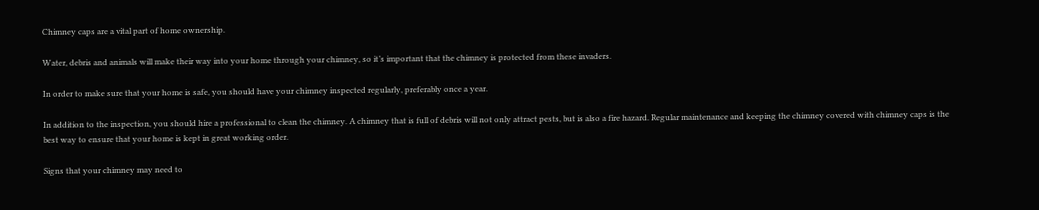Chimney caps are a vital part of home ownership.

Water, debris and animals will make their way into your home through your chimney, so it’s important that the chimney is protected from these invaders.

In order to make sure that your home is safe, you should have your chimney inspected regularly, preferably once a year.

In addition to the inspection, you should hire a professional to clean the chimney. A chimney that is full of debris will not only attract pests, but is also a fire hazard. Regular maintenance and keeping the chimney covered with chimney caps is the best way to ensure that your home is kept in great working order.

Signs that your chimney may need to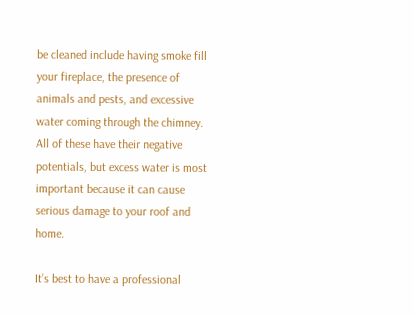be cleaned include having smoke fill your fireplace, the presence of animals and pests, and excessive water coming through the chimney. All of these have their negative potentials, but excess water is most important because it can cause serious damage to your roof and home.

It’s best to have a professional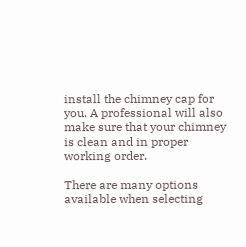install the chimney cap for you. A professional will also make sure that your chimney is clean and in proper working order.

There are many options available when selecting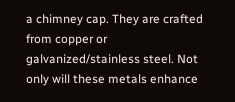a chimney cap. They are crafted from copper or galvanized/stainless steel. Not only will these metals enhance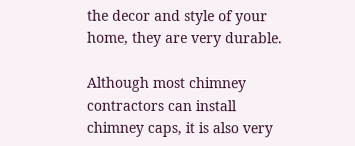the decor and style of your home, they are very durable.

Although most chimney contractors can install chimney caps, it is also very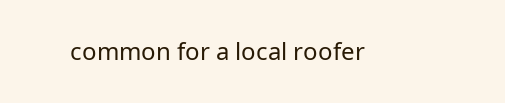common for a local roofer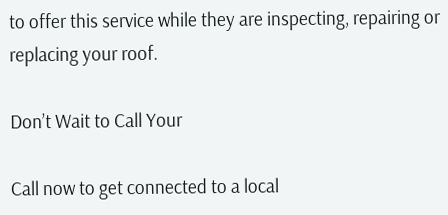to offer this service while they are inspecting, repairing or replacing your roof.

Don’t Wait to Call Your

Call now to get connected to a local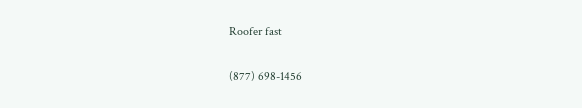Roofer fast

(877) 698-1456